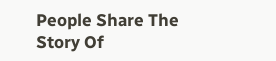People Share The Story Of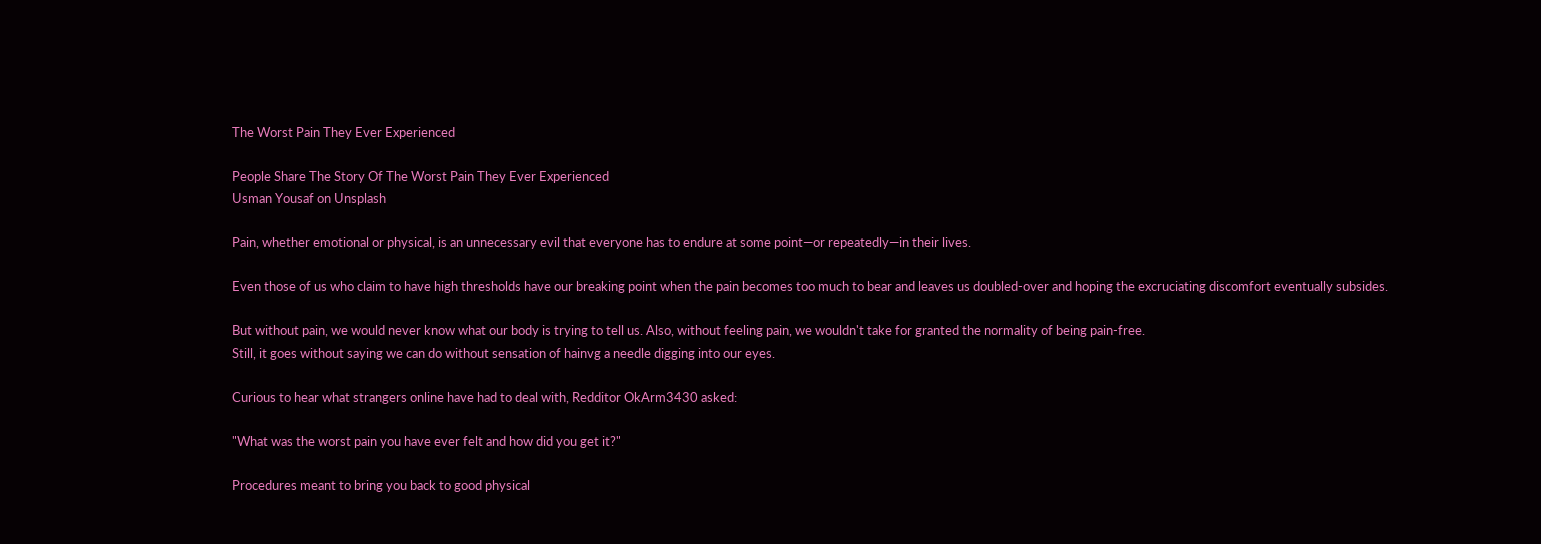The Worst Pain They Ever Experienced

People Share The Story Of The Worst Pain They Ever Experienced
Usman Yousaf on Unsplash

Pain, whether emotional or physical, is an unnecessary evil that everyone has to endure at some point—or repeatedly—in their lives.

Even those of us who claim to have high thresholds have our breaking point when the pain becomes too much to bear and leaves us doubled-over and hoping the excruciating discomfort eventually subsides.

But without pain, we would never know what our body is trying to tell us. Also, without feeling pain, we wouldn't take for granted the normality of being pain-free.
Still, it goes without saying we can do without sensation of hainvg a needle digging into our eyes.

Curious to hear what strangers online have had to deal with, Redditor OkArm3430 asked:

"What was the worst pain you have ever felt and how did you get it?"

Procedures meant to bring you back to good physical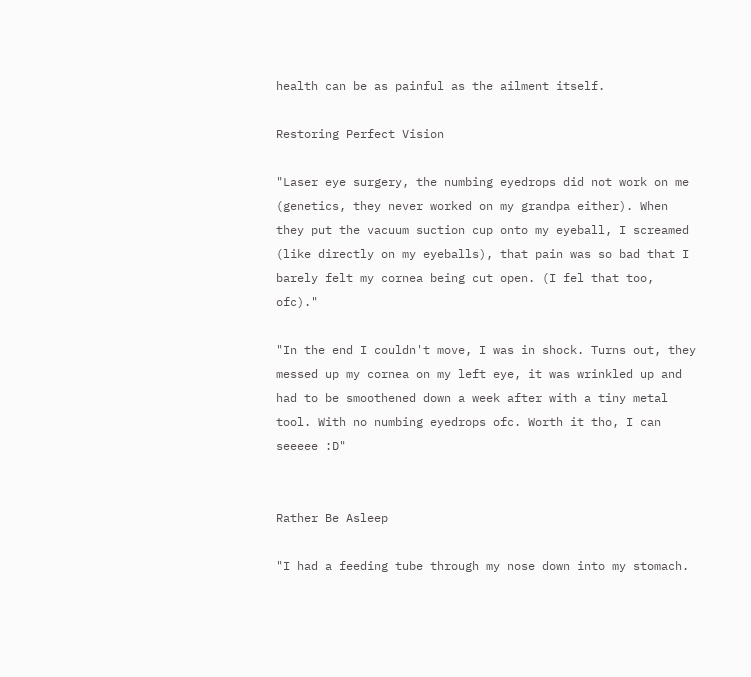health can be as painful as the ailment itself.

Restoring Perfect Vision

"Laser eye surgery, the numbing eyedrops did not work on me (genetics, they never worked on my grandpa either). When they put the vacuum suction cup onto my eyeball, I screamed (like directly on my eyeballs), that pain was so bad that I barely felt my cornea being cut open. (I fel that too, ofc)."

"In the end I couldn't move, I was in shock. Turns out, they messed up my cornea on my left eye, it was wrinkled up and had to be smoothened down a week after with a tiny metal tool. With no numbing eyedrops ofc. Worth it tho, I can seeeee :D"


Rather Be Asleep

"I had a feeding tube through my nose down into my stomach.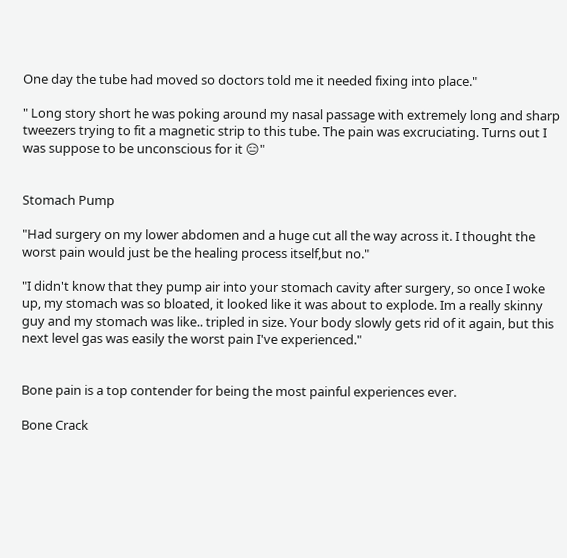One day the tube had moved so doctors told me it needed fixing into place."

" Long story short he was poking around my nasal passage with extremely long and sharp tweezers trying to fit a magnetic strip to this tube. The pain was excruciating. Turns out I was suppose to be unconscious for it 😑"


Stomach Pump

"Had surgery on my lower abdomen and a huge cut all the way across it. I thought the worst pain would just be the healing process itself,but no."

"I didn't know that they pump air into your stomach cavity after surgery, so once I woke up, my stomach was so bloated, it looked like it was about to explode. Im a really skinny guy and my stomach was like.. tripled in size. Your body slowly gets rid of it again, but this next level gas was easily the worst pain I've experienced."


Bone pain is a top contender for being the most painful experiences ever.

Bone Crack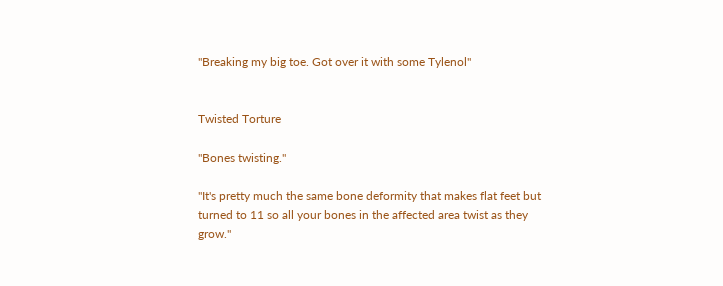"Breaking my big toe. Got over it with some Tylenol"


Twisted Torture

"Bones twisting."

"It's pretty much the same bone deformity that makes flat feet but turned to 11 so all your bones in the affected area twist as they grow."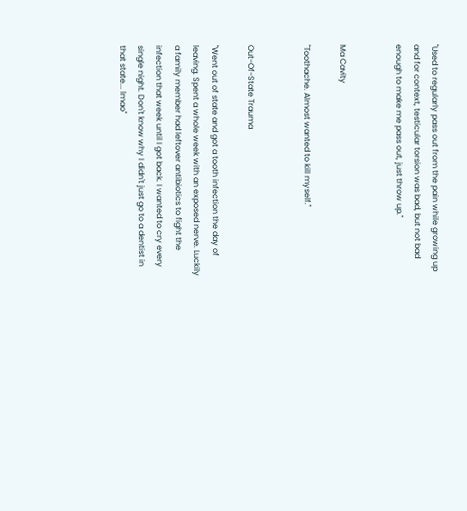"Used to regularly pass out from the pain while growing up and for context, testicular torsion was bad, but not bad enough to make me pass out, just throw up."


Ma Cavity

"Toothache. Almost wanted to kill myself."


Out-Of-State Trauma

"Went out of state and got a tooth infection the day of leaving. Spent a whole week with an exposed nerve. Luckily a family member had leftover antibiotics to fight the infection that week until I got back. I wanted to cry every single night. Don't know why I didn't just go to a dentist in that state... lmao"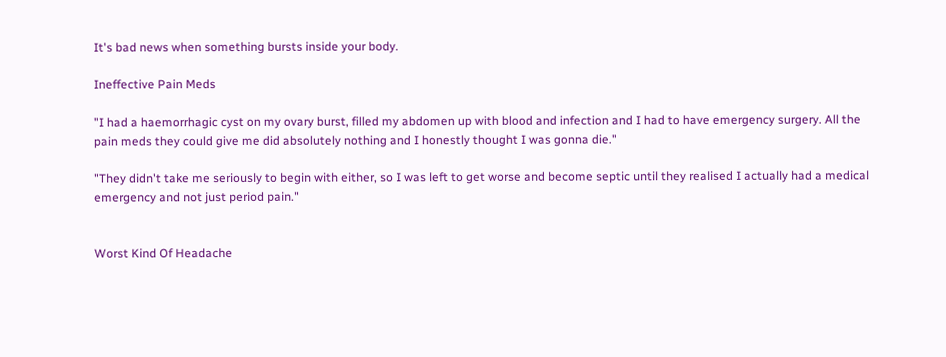It's bad news when something bursts inside your body.

Ineffective Pain Meds

"I had a haemorrhagic cyst on my ovary burst, filled my abdomen up with blood and infection and I had to have emergency surgery. All the pain meds they could give me did absolutely nothing and I honestly thought I was gonna die."

"They didn't take me seriously to begin with either, so I was left to get worse and become septic until they realised I actually had a medical emergency and not just period pain."


Worst Kind Of Headache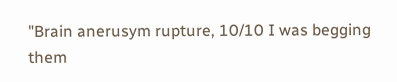"Brain anerusym rupture, 10/10 I was begging them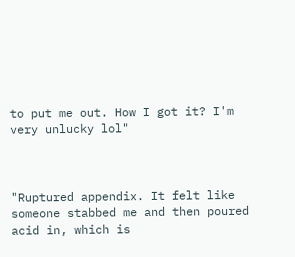to put me out. How I got it? I'm very unlucky lol"



"Ruptured appendix. It felt like someone stabbed me and then poured acid in, which is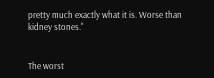pretty much exactly what it is. Worse than kidney stones."


The worst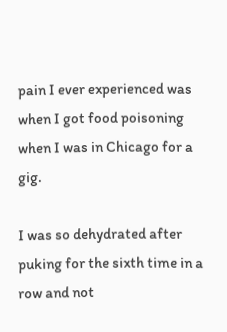pain I ever experienced was when I got food poisoning when I was in Chicago for a gig.

I was so dehydrated after puking for the sixth time in a row and not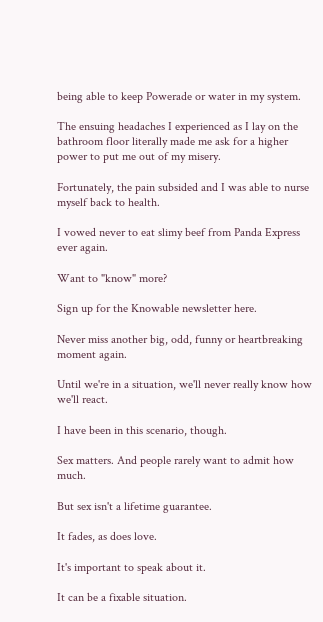being able to keep Powerade or water in my system.

The ensuing headaches I experienced as I lay on the bathroom floor literally made me ask for a higher power to put me out of my misery.

Fortunately, the pain subsided and I was able to nurse myself back to health.

I vowed never to eat slimy beef from Panda Express ever again.

Want to "know" more?

Sign up for the Knowable newsletter here.

Never miss another big, odd, funny or heartbreaking moment again.

Until we're in a situation, we'll never really know how we'll react.

I have been in this scenario, though.

Sex matters. And people rarely want to admit how much.

But sex isn't a lifetime guarantee.

It fades, as does love.

It's important to speak about it.

It can be a fixable situation.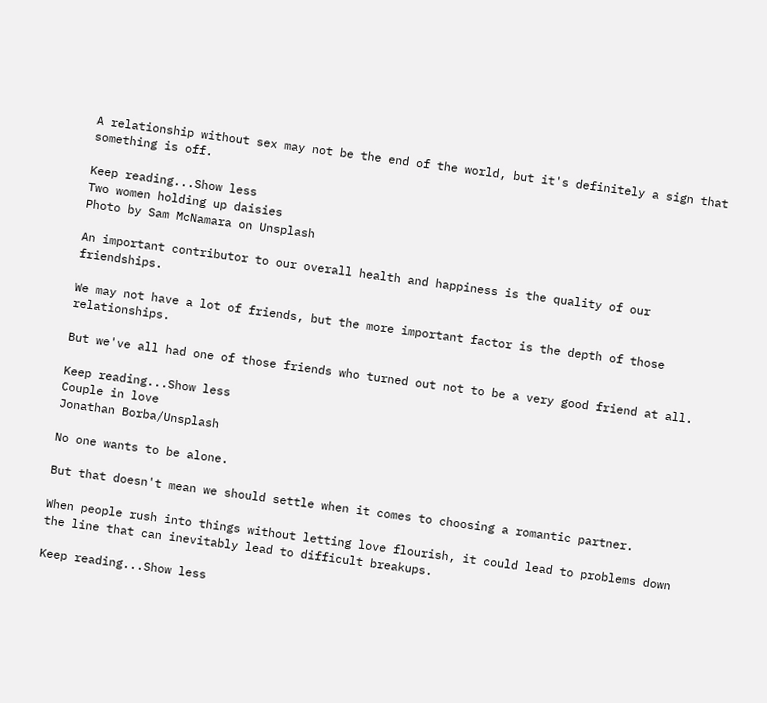A relationship without sex may not be the end of the world, but it's definitely a sign that something is off.

Keep reading...Show less
Two women holding up daisies
Photo by Sam McNamara on Unsplash

An important contributor to our overall health and happiness is the quality of our friendships.

We may not have a lot of friends, but the more important factor is the depth of those relationships.

But we've all had one of those friends who turned out not to be a very good friend at all.

Keep reading...Show less
Couple in love
Jonathan Borba/Unsplash

No one wants to be alone.

But that doesn't mean we should settle when it comes to choosing a romantic partner.

When people rush into things without letting love flourish, it could lead to problems down the line that can inevitably lead to difficult breakups.

Keep reading...Show less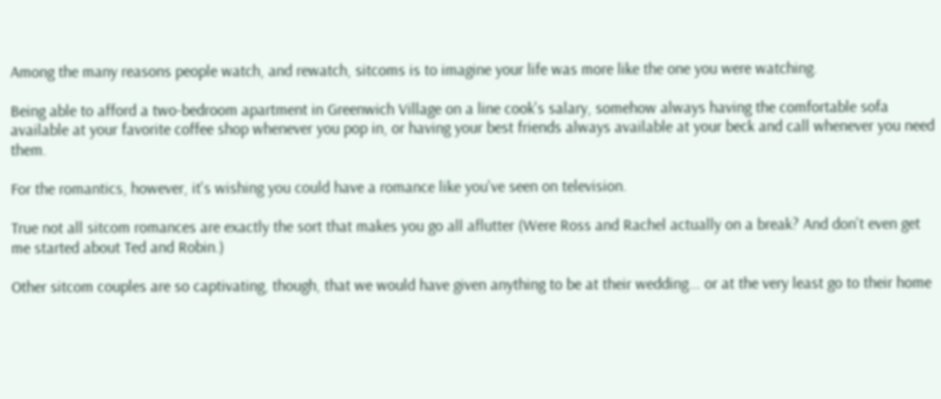Among the many reasons people watch, and rewatch, sitcoms is to imagine your life was more like the one you were watching.

Being able to afford a two-bedroom apartment in Greenwich Village on a line cook's salary, somehow always having the comfortable sofa available at your favorite coffee shop whenever you pop in, or having your best friends always available at your beck and call whenever you need them.

For the romantics, however, it's wishing you could have a romance like you've seen on television.

True not all sitcom romances are exactly the sort that makes you go all aflutter (Were Ross and Rachel actually on a break? And don't even get me started about Ted and Robin.)

Other sitcom couples are so captivating, though, that we would have given anything to be at their wedding... or at the very least go to their home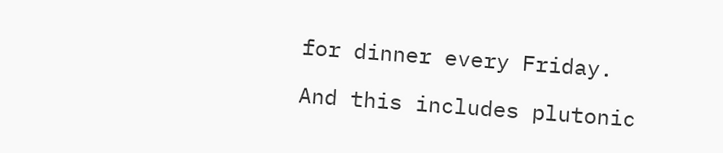for dinner every Friday.

And this includes plutonic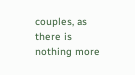couples, as there is nothing more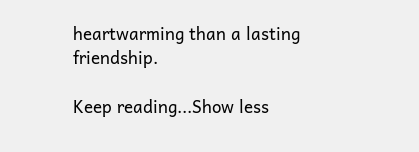heartwarming than a lasting friendship.

Keep reading...Show less